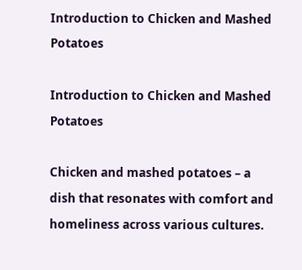Introduction to Chicken and Mashed Potatoes

Introduction to Chicken and Mashed Potatoes

Chicken and mashed potatoes – a dish that resonates with comfort and homeliness across various cultures.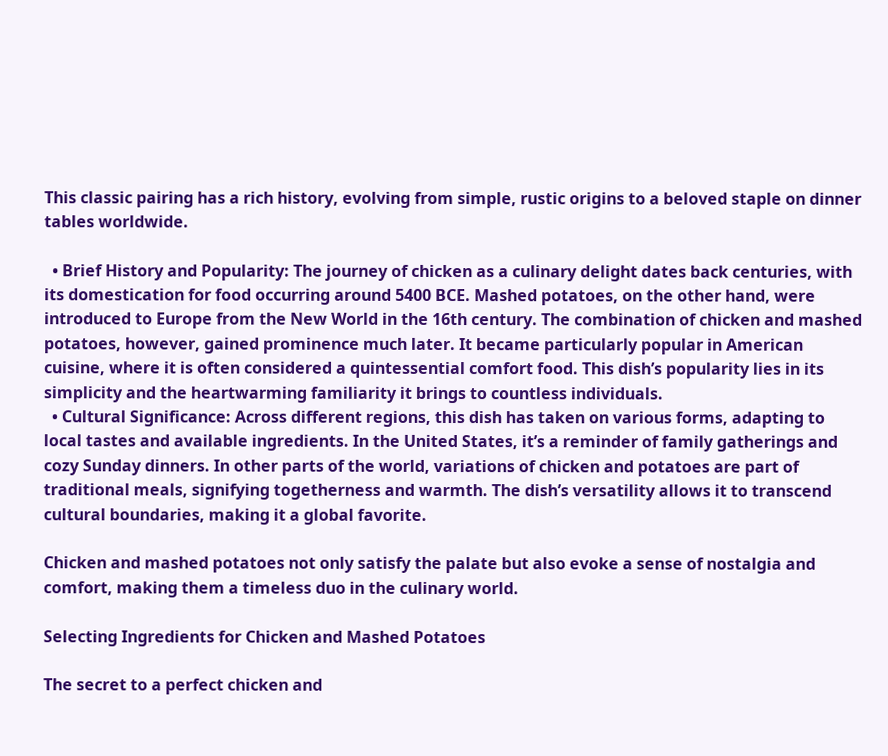This classic pairing has a rich history, evolving from simple, rustic origins to a beloved staple on dinner tables worldwide.

  • Brief History and Popularity: The journey of chicken as a culinary delight dates back centuries, with its domestication for food occurring around 5400 BCE. Mashed potatoes, on the other hand, were introduced to Europe from the New World in the 16th century. The combination of chicken and mashed potatoes, however, gained prominence much later. It became particularly popular in American cuisine, where it is often considered a quintessential comfort food. This dish’s popularity lies in its simplicity and the heartwarming familiarity it brings to countless individuals.
  • Cultural Significance: Across different regions, this dish has taken on various forms, adapting to local tastes and available ingredients. In the United States, it’s a reminder of family gatherings and cozy Sunday dinners. In other parts of the world, variations of chicken and potatoes are part of traditional meals, signifying togetherness and warmth. The dish’s versatility allows it to transcend cultural boundaries, making it a global favorite.

Chicken and mashed potatoes not only satisfy the palate but also evoke a sense of nostalgia and comfort, making them a timeless duo in the culinary world.

Selecting Ingredients for Chicken and Mashed Potatoes

The secret to a perfect chicken and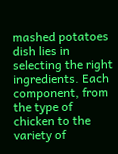mashed potatoes dish lies in selecting the right ingredients. Each component, from the type of chicken to the variety of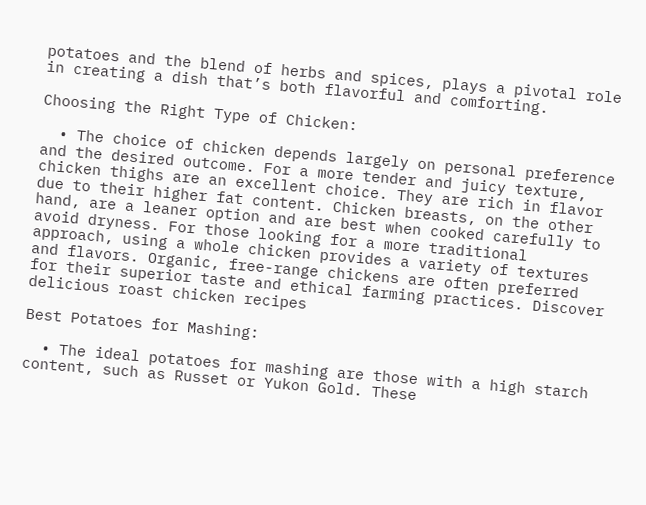potatoes and the blend of herbs and spices, plays a pivotal role in creating a dish that’s both flavorful and comforting.

Choosing the Right Type of Chicken:

  • The choice of chicken depends largely on personal preference and the desired outcome. For a more tender and juicy texture, chicken thighs are an excellent choice. They are rich in flavor due to their higher fat content. Chicken breasts, on the other hand, are a leaner option and are best when cooked carefully to avoid dryness. For those looking for a more traditional approach, using a whole chicken provides a variety of textures and flavors. Organic, free-range chickens are often preferred for their superior taste and ethical farming practices. Discover delicious roast chicken recipes

Best Potatoes for Mashing:

  • The ideal potatoes for mashing are those with a high starch content, such as Russet or Yukon Gold. These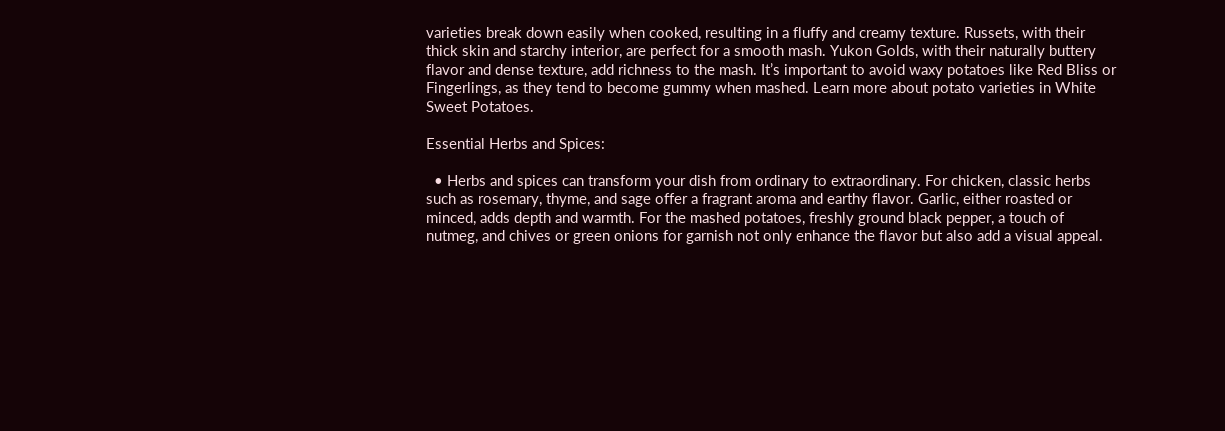varieties break down easily when cooked, resulting in a fluffy and creamy texture. Russets, with their thick skin and starchy interior, are perfect for a smooth mash. Yukon Golds, with their naturally buttery flavor and dense texture, add richness to the mash. It’s important to avoid waxy potatoes like Red Bliss or Fingerlings, as they tend to become gummy when mashed. Learn more about potato varieties in White Sweet Potatoes.

Essential Herbs and Spices:

  • Herbs and spices can transform your dish from ordinary to extraordinary. For chicken, classic herbs such as rosemary, thyme, and sage offer a fragrant aroma and earthy flavor. Garlic, either roasted or minced, adds depth and warmth. For the mashed potatoes, freshly ground black pepper, a touch of nutmeg, and chives or green onions for garnish not only enhance the flavor but also add a visual appeal.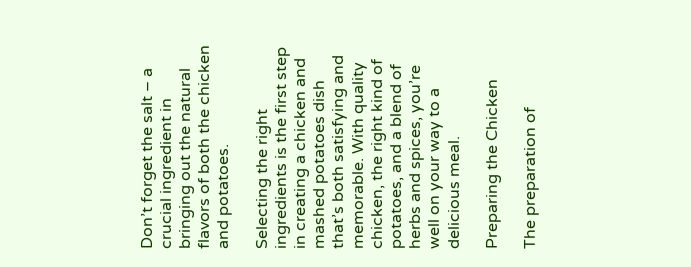Don’t forget the salt – a crucial ingredient in bringing out the natural flavors of both the chicken and potatoes.

Selecting the right ingredients is the first step in creating a chicken and mashed potatoes dish that’s both satisfying and memorable. With quality chicken, the right kind of potatoes, and a blend of herbs and spices, you’re well on your way to a delicious meal.

Preparing the Chicken

The preparation of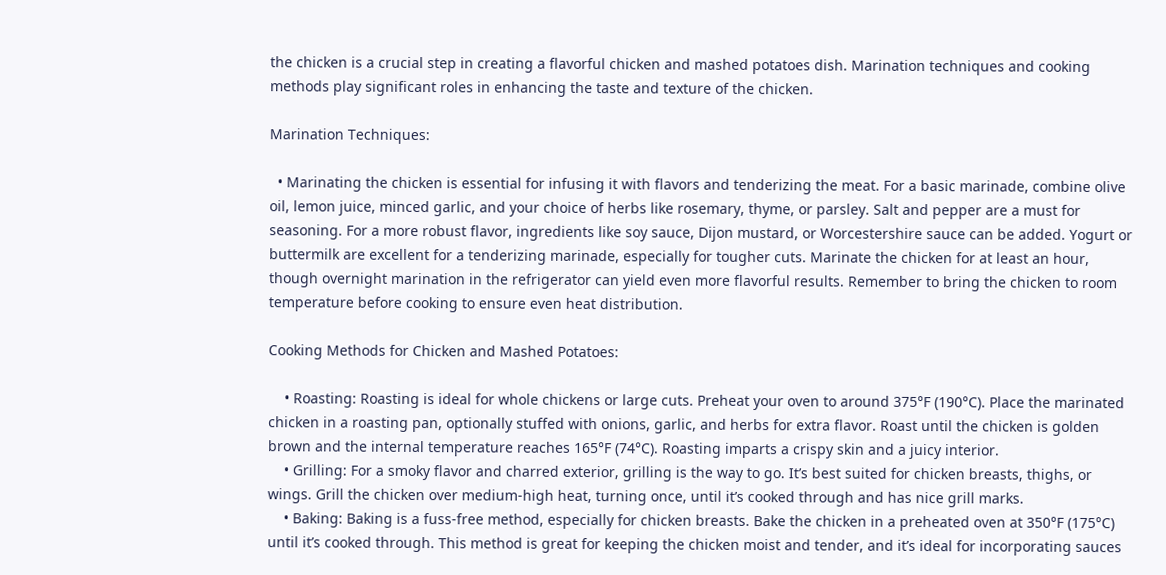the chicken is a crucial step in creating a flavorful chicken and mashed potatoes dish. Marination techniques and cooking methods play significant roles in enhancing the taste and texture of the chicken.

Marination Techniques:

  • Marinating the chicken is essential for infusing it with flavors and tenderizing the meat. For a basic marinade, combine olive oil, lemon juice, minced garlic, and your choice of herbs like rosemary, thyme, or parsley. Salt and pepper are a must for seasoning. For a more robust flavor, ingredients like soy sauce, Dijon mustard, or Worcestershire sauce can be added. Yogurt or buttermilk are excellent for a tenderizing marinade, especially for tougher cuts. Marinate the chicken for at least an hour, though overnight marination in the refrigerator can yield even more flavorful results. Remember to bring the chicken to room temperature before cooking to ensure even heat distribution.

Cooking Methods for Chicken and Mashed Potatoes:

    • Roasting: Roasting is ideal for whole chickens or large cuts. Preheat your oven to around 375°F (190°C). Place the marinated chicken in a roasting pan, optionally stuffed with onions, garlic, and herbs for extra flavor. Roast until the chicken is golden brown and the internal temperature reaches 165°F (74°C). Roasting imparts a crispy skin and a juicy interior.
    • Grilling: For a smoky flavor and charred exterior, grilling is the way to go. It’s best suited for chicken breasts, thighs, or wings. Grill the chicken over medium-high heat, turning once, until it’s cooked through and has nice grill marks.
    • Baking: Baking is a fuss-free method, especially for chicken breasts. Bake the chicken in a preheated oven at 350°F (175°C) until it’s cooked through. This method is great for keeping the chicken moist and tender, and it’s ideal for incorporating sauces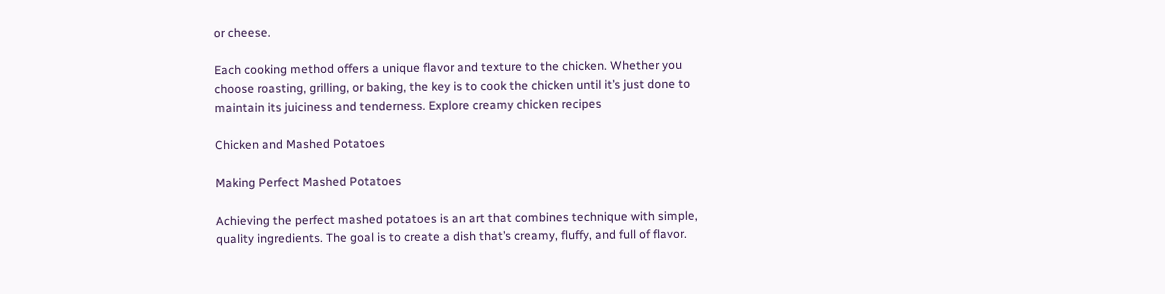or cheese.

Each cooking method offers a unique flavor and texture to the chicken. Whether you choose roasting, grilling, or baking, the key is to cook the chicken until it’s just done to maintain its juiciness and tenderness. Explore creamy chicken recipes

Chicken and Mashed Potatoes

Making Perfect Mashed Potatoes

Achieving the perfect mashed potatoes is an art that combines technique with simple, quality ingredients. The goal is to create a dish that’s creamy, fluffy, and full of flavor.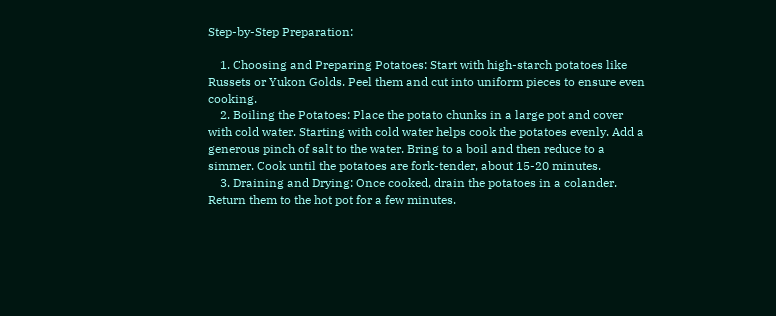Step-by-Step Preparation:

    1. Choosing and Preparing Potatoes: Start with high-starch potatoes like Russets or Yukon Golds. Peel them and cut into uniform pieces to ensure even cooking.
    2. Boiling the Potatoes: Place the potato chunks in a large pot and cover with cold water. Starting with cold water helps cook the potatoes evenly. Add a generous pinch of salt to the water. Bring to a boil and then reduce to a simmer. Cook until the potatoes are fork-tender, about 15-20 minutes.
    3. Draining and Drying: Once cooked, drain the potatoes in a colander. Return them to the hot pot for a few minutes.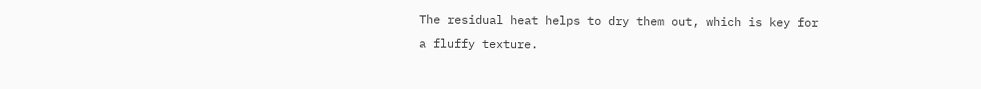The residual heat helps to dry them out, which is key for a fluffy texture.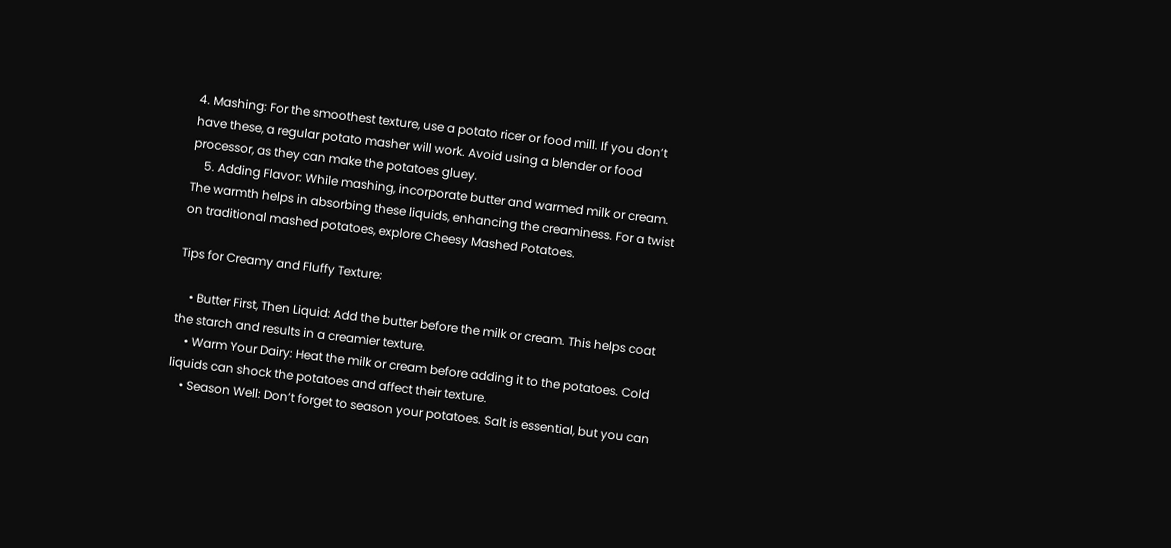4. Mashing: For the smoothest texture, use a potato ricer or food mill. If you don’t have these, a regular potato masher will work. Avoid using a blender or food processor, as they can make the potatoes gluey.
    5. Adding Flavor: While mashing, incorporate butter and warmed milk or cream. The warmth helps in absorbing these liquids, enhancing the creaminess. For a twist on traditional mashed potatoes, explore Cheesy Mashed Potatoes.

Tips for Creamy and Fluffy Texture:

    • Butter First, Then Liquid: Add the butter before the milk or cream. This helps coat the starch and results in a creamier texture.
    • Warm Your Dairy: Heat the milk or cream before adding it to the potatoes. Cold liquids can shock the potatoes and affect their texture.
    • Season Well: Don’t forget to season your potatoes. Salt is essential, but you can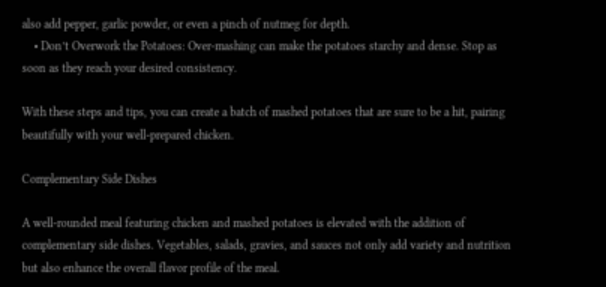also add pepper, garlic powder, or even a pinch of nutmeg for depth.
    • Don’t Overwork the Potatoes: Over-mashing can make the potatoes starchy and dense. Stop as soon as they reach your desired consistency.

With these steps and tips, you can create a batch of mashed potatoes that are sure to be a hit, pairing beautifully with your well-prepared chicken.

Complementary Side Dishes

A well-rounded meal featuring chicken and mashed potatoes is elevated with the addition of complementary side dishes. Vegetables, salads, gravies, and sauces not only add variety and nutrition but also enhance the overall flavor profile of the meal.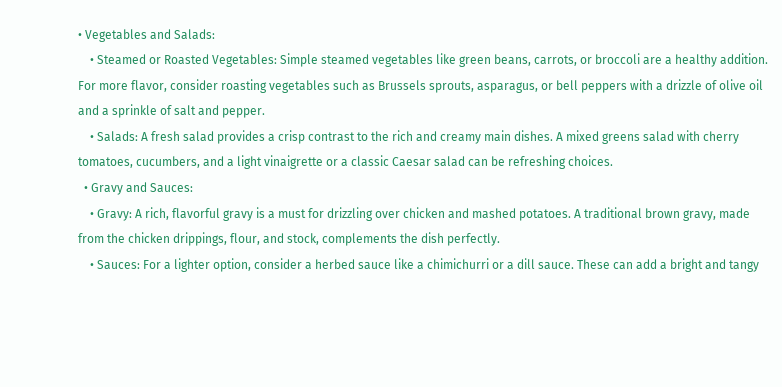• Vegetables and Salads:
    • Steamed or Roasted Vegetables: Simple steamed vegetables like green beans, carrots, or broccoli are a healthy addition. For more flavor, consider roasting vegetables such as Brussels sprouts, asparagus, or bell peppers with a drizzle of olive oil and a sprinkle of salt and pepper.
    • Salads: A fresh salad provides a crisp contrast to the rich and creamy main dishes. A mixed greens salad with cherry tomatoes, cucumbers, and a light vinaigrette or a classic Caesar salad can be refreshing choices.
  • Gravy and Sauces:
    • Gravy: A rich, flavorful gravy is a must for drizzling over chicken and mashed potatoes. A traditional brown gravy, made from the chicken drippings, flour, and stock, complements the dish perfectly.
    • Sauces: For a lighter option, consider a herbed sauce like a chimichurri or a dill sauce. These can add a bright and tangy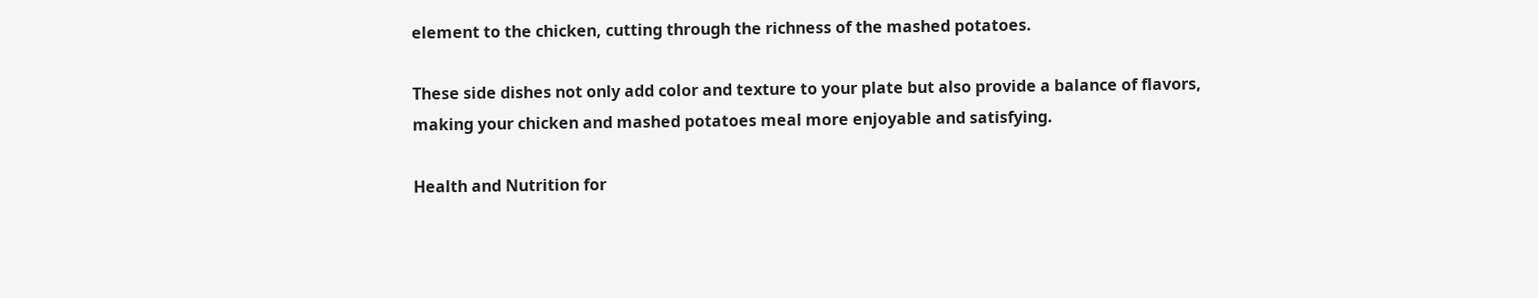element to the chicken, cutting through the richness of the mashed potatoes.

These side dishes not only add color and texture to your plate but also provide a balance of flavors, making your chicken and mashed potatoes meal more enjoyable and satisfying.

Health and Nutrition for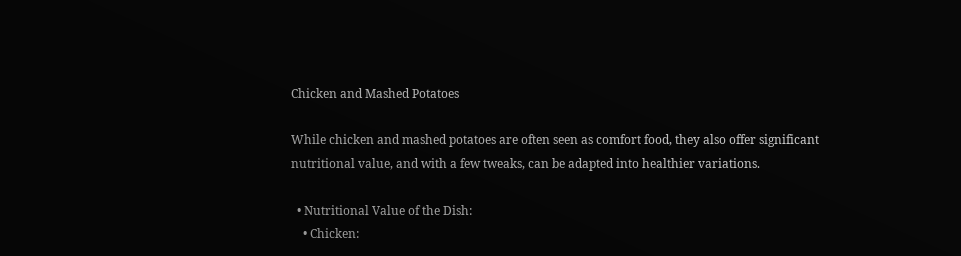Chicken and Mashed Potatoes

While chicken and mashed potatoes are often seen as comfort food, they also offer significant nutritional value, and with a few tweaks, can be adapted into healthier variations.

  • Nutritional Value of the Dish:
    • Chicken: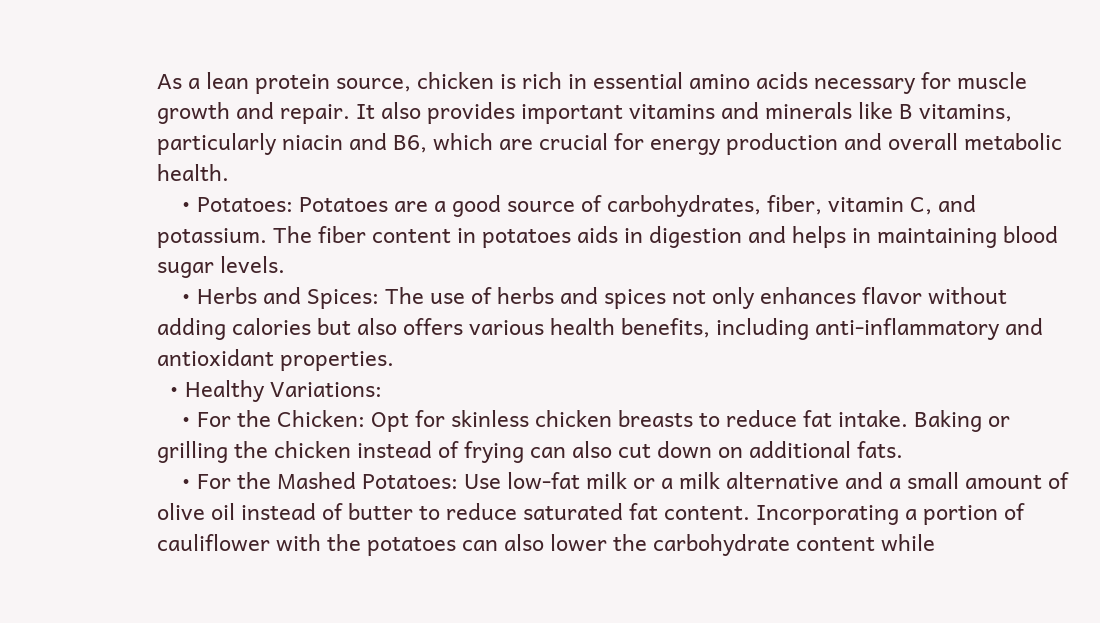As a lean protein source, chicken is rich in essential amino acids necessary for muscle growth and repair. It also provides important vitamins and minerals like B vitamins, particularly niacin and B6, which are crucial for energy production and overall metabolic health.
    • Potatoes: Potatoes are a good source of carbohydrates, fiber, vitamin C, and potassium. The fiber content in potatoes aids in digestion and helps in maintaining blood sugar levels.
    • Herbs and Spices: The use of herbs and spices not only enhances flavor without adding calories but also offers various health benefits, including anti-inflammatory and antioxidant properties.
  • Healthy Variations:
    • For the Chicken: Opt for skinless chicken breasts to reduce fat intake. Baking or grilling the chicken instead of frying can also cut down on additional fats.
    • For the Mashed Potatoes: Use low-fat milk or a milk alternative and a small amount of olive oil instead of butter to reduce saturated fat content. Incorporating a portion of cauliflower with the potatoes can also lower the carbohydrate content while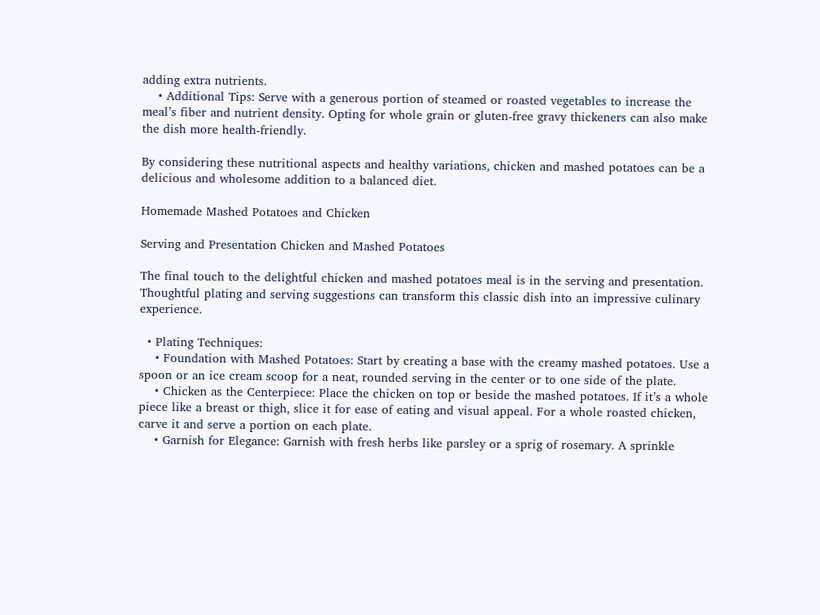adding extra nutrients.
    • Additional Tips: Serve with a generous portion of steamed or roasted vegetables to increase the meal’s fiber and nutrient density. Opting for whole grain or gluten-free gravy thickeners can also make the dish more health-friendly.

By considering these nutritional aspects and healthy variations, chicken and mashed potatoes can be a delicious and wholesome addition to a balanced diet.

Homemade Mashed Potatoes and Chicken

Serving and Presentation Chicken and Mashed Potatoes

The final touch to the delightful chicken and mashed potatoes meal is in the serving and presentation. Thoughtful plating and serving suggestions can transform this classic dish into an impressive culinary experience.

  • Plating Techniques:
    • Foundation with Mashed Potatoes: Start by creating a base with the creamy mashed potatoes. Use a spoon or an ice cream scoop for a neat, rounded serving in the center or to one side of the plate.
    • Chicken as the Centerpiece: Place the chicken on top or beside the mashed potatoes. If it’s a whole piece like a breast or thigh, slice it for ease of eating and visual appeal. For a whole roasted chicken, carve it and serve a portion on each plate.
    • Garnish for Elegance: Garnish with fresh herbs like parsley or a sprig of rosemary. A sprinkle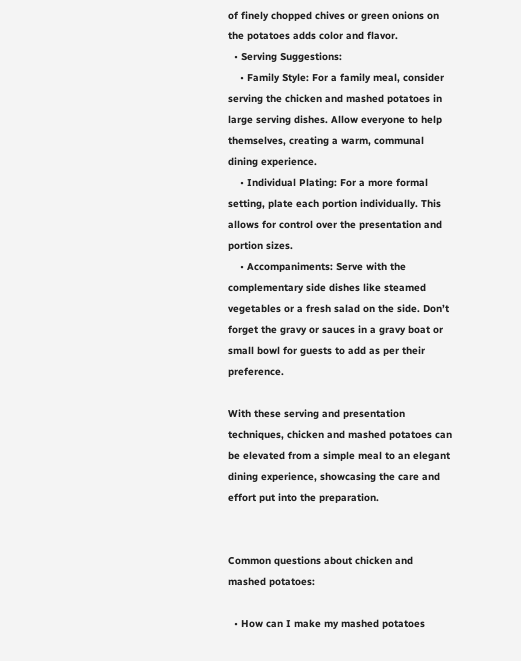of finely chopped chives or green onions on the potatoes adds color and flavor.
  • Serving Suggestions:
    • Family Style: For a family meal, consider serving the chicken and mashed potatoes in large serving dishes. Allow everyone to help themselves, creating a warm, communal dining experience.
    • Individual Plating: For a more formal setting, plate each portion individually. This allows for control over the presentation and portion sizes.
    • Accompaniments: Serve with the complementary side dishes like steamed vegetables or a fresh salad on the side. Don’t forget the gravy or sauces in a gravy boat or small bowl for guests to add as per their preference.

With these serving and presentation techniques, chicken and mashed potatoes can be elevated from a simple meal to an elegant dining experience, showcasing the care and effort put into the preparation.


Common questions about chicken and mashed potatoes:

  • How can I make my mashed potatoes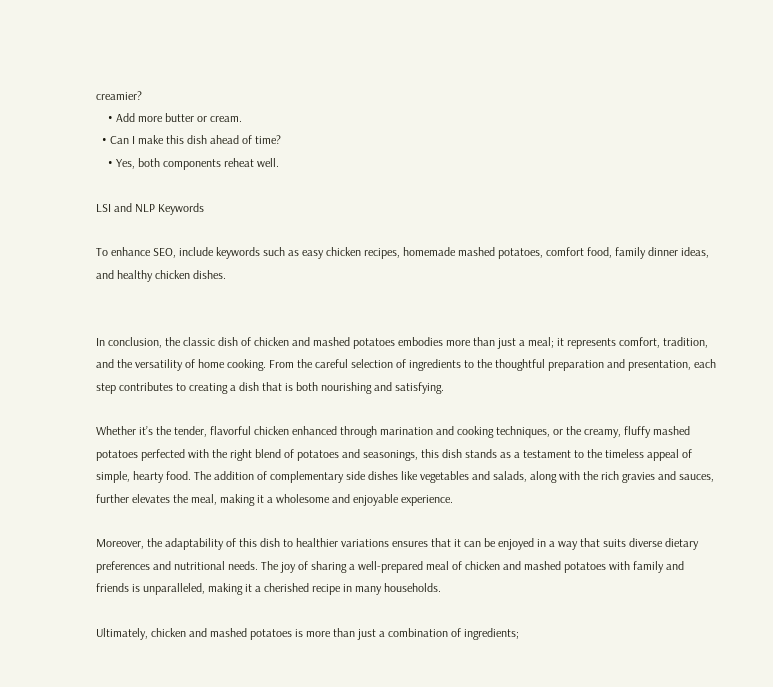creamier?
    • Add more butter or cream.
  • Can I make this dish ahead of time?
    • Yes, both components reheat well.

LSI and NLP Keywords

To enhance SEO, include keywords such as easy chicken recipes, homemade mashed potatoes, comfort food, family dinner ideas, and healthy chicken dishes.


In conclusion, the classic dish of chicken and mashed potatoes embodies more than just a meal; it represents comfort, tradition, and the versatility of home cooking. From the careful selection of ingredients to the thoughtful preparation and presentation, each step contributes to creating a dish that is both nourishing and satisfying.

Whether it’s the tender, flavorful chicken enhanced through marination and cooking techniques, or the creamy, fluffy mashed potatoes perfected with the right blend of potatoes and seasonings, this dish stands as a testament to the timeless appeal of simple, hearty food. The addition of complementary side dishes like vegetables and salads, along with the rich gravies and sauces, further elevates the meal, making it a wholesome and enjoyable experience.

Moreover, the adaptability of this dish to healthier variations ensures that it can be enjoyed in a way that suits diverse dietary preferences and nutritional needs. The joy of sharing a well-prepared meal of chicken and mashed potatoes with family and friends is unparalleled, making it a cherished recipe in many households.

Ultimately, chicken and mashed potatoes is more than just a combination of ingredients;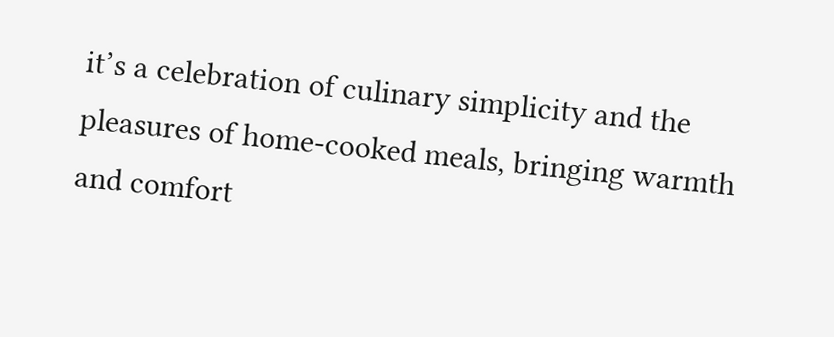it’s a celebration of culinary simplicity and the pleasures of home-cooked meals, bringing warmth and comfort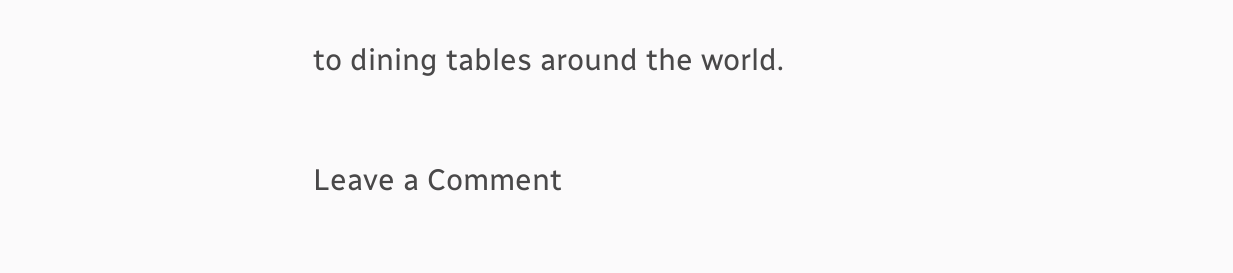to dining tables around the world.

Leave a Comment